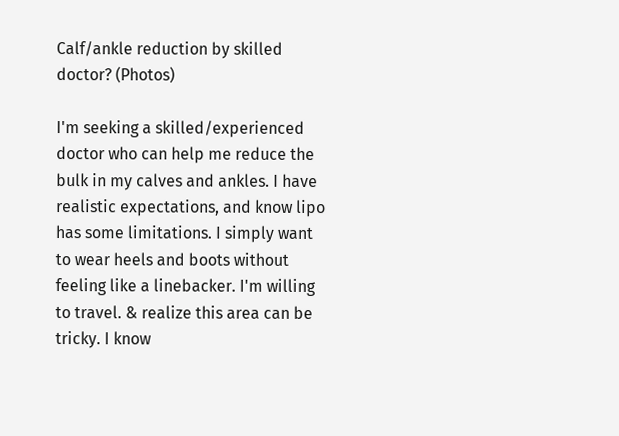Calf/ankle reduction by skilled doctor? (Photos)

I'm seeking a skilled/experienced doctor who can help me reduce the bulk in my calves and ankles. I have realistic expectations, and know lipo has some limitations. I simply want to wear heels and boots without feeling like a linebacker. I'm willing to travel. & realize this area can be tricky. I know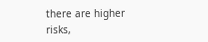there are higher risks,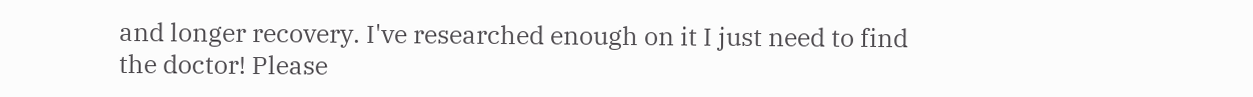and longer recovery. I've researched enough on it I just need to find the doctor! Please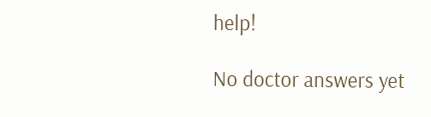help!

No doctor answers yet